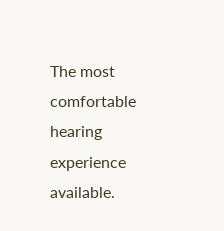The most comfortable hearing experience available.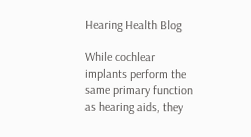Hearing Health Blog

While cochlear implants perform the same primary function as hearing aids, they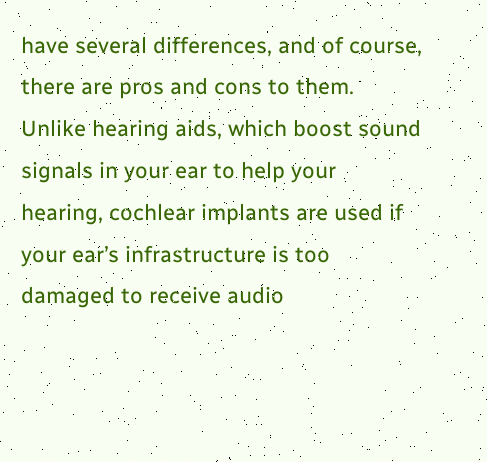have several differences, and of course, there are pros and cons to them. Unlike hearing aids, which boost sound signals in your ear to help your hearing, cochlear implants are used if your ear’s infrastructure is too damaged to receive audio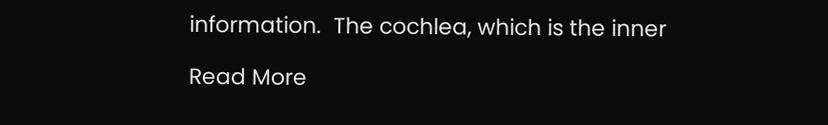information.  The cochlea, which is the inner

Read More